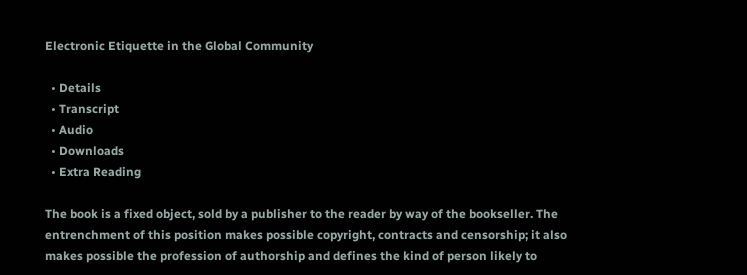Electronic Etiquette in the Global Community

  • Details
  • Transcript
  • Audio
  • Downloads
  • Extra Reading

The book is a fixed object, sold by a publisher to the reader by way of the bookseller. The entrenchment of this position makes possible copyright, contracts and censorship; it also makes possible the profession of authorship and defines the kind of person likely to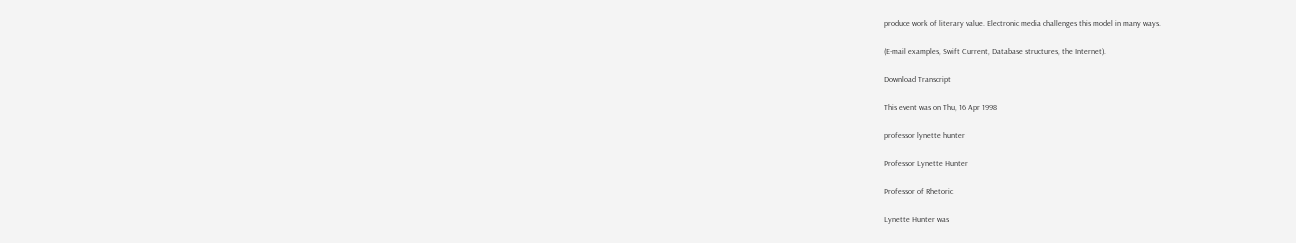produce work of literary value. Electronic media challenges this model in many ways.

(E-mail examples, Swift Current, Database structures, the Internet).

Download Transcript

This event was on Thu, 16 Apr 1998

professor lynette hunter

Professor Lynette Hunter

Professor of Rhetoric

Lynette Hunter was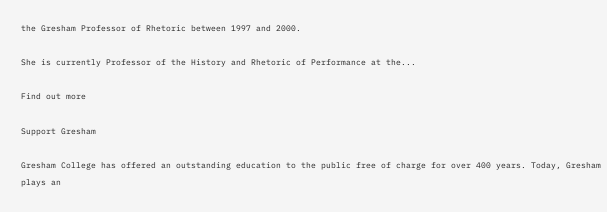the Gresham Professor of Rhetoric between 1997 and 2000.

She is currently Professor of the History and Rhetoric of Performance at the...

Find out more

Support Gresham

Gresham College has offered an outstanding education to the public free of charge for over 400 years. Today, Gresham plays an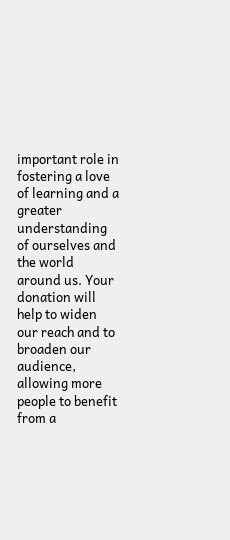important role in fostering a love of learning and a greater understanding of ourselves and the world around us. Your donation will help to widen our reach and to broaden our audience, allowing more people to benefit from a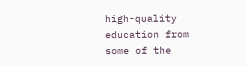high-quality education from some of the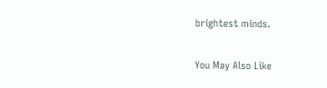brightest minds.

You May Also Like